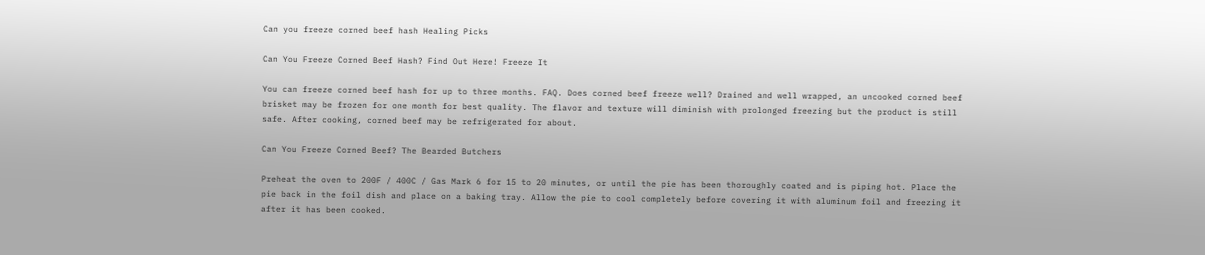Can you freeze corned beef hash Healing Picks

Can You Freeze Corned Beef Hash? Find Out Here! Freeze It

You can freeze corned beef hash for up to three months. FAQ. Does corned beef freeze well? Drained and well wrapped, an uncooked corned beef brisket may be frozen for one month for best quality. The flavor and texture will diminish with prolonged freezing but the product is still safe. After cooking, corned beef may be refrigerated for about.

Can You Freeze Corned Beef? The Bearded Butchers

Preheat the oven to 200F / 400C / Gas Mark 6 for 15 to 20 minutes, or until the pie has been thoroughly coated and is piping hot. Place the pie back in the foil dish and place on a baking tray. Allow the pie to cool completely before covering it with aluminum foil and freezing it after it has been cooked.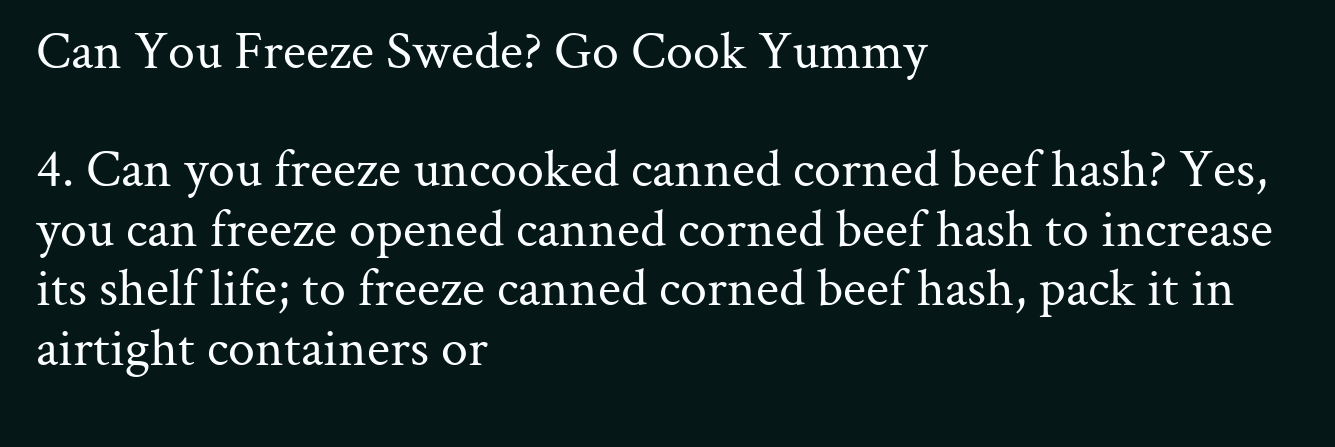Can You Freeze Swede? Go Cook Yummy

4. Can you freeze uncooked canned corned beef hash? Yes, you can freeze opened canned corned beef hash to increase its shelf life; to freeze canned corned beef hash, pack it in airtight containers or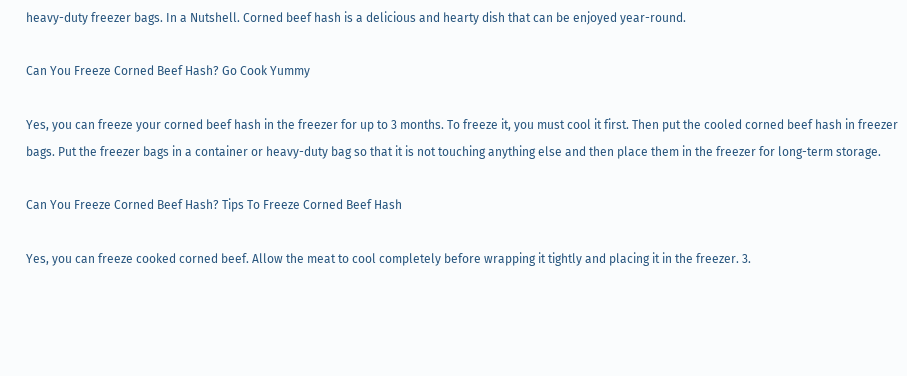heavy-duty freezer bags. In a Nutshell. Corned beef hash is a delicious and hearty dish that can be enjoyed year-round.

Can You Freeze Corned Beef Hash? Go Cook Yummy

Yes, you can freeze your corned beef hash in the freezer for up to 3 months. To freeze it, you must cool it first. Then put the cooled corned beef hash in freezer bags. Put the freezer bags in a container or heavy-duty bag so that it is not touching anything else and then place them in the freezer for long-term storage.

Can You Freeze Corned Beef Hash? Tips To Freeze Corned Beef Hash

Yes, you can freeze cooked corned beef. Allow the meat to cool completely before wrapping it tightly and placing it in the freezer. 3.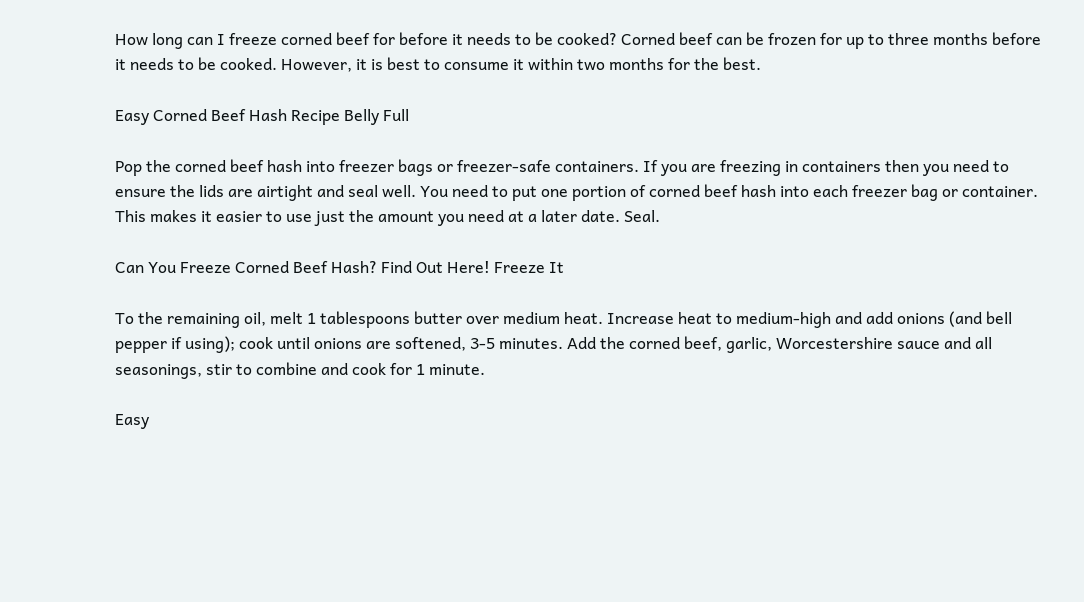How long can I freeze corned beef for before it needs to be cooked? Corned beef can be frozen for up to three months before it needs to be cooked. However, it is best to consume it within two months for the best.

Easy Corned Beef Hash Recipe Belly Full

Pop the corned beef hash into freezer bags or freezer-safe containers. If you are freezing in containers then you need to ensure the lids are airtight and seal well. You need to put one portion of corned beef hash into each freezer bag or container. This makes it easier to use just the amount you need at a later date. Seal.

Can You Freeze Corned Beef Hash? Find Out Here! Freeze It

To the remaining oil, melt 1 tablespoons butter over medium heat. Increase heat to medium-high and add onions (and bell pepper if using); cook until onions are softened, 3-5 minutes. Add the corned beef, garlic, Worcestershire sauce and all seasonings, stir to combine and cook for 1 minute.

Easy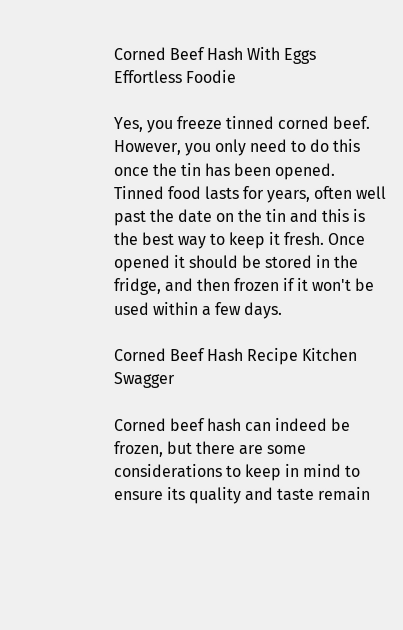Corned Beef Hash With Eggs Effortless Foodie

Yes, you freeze tinned corned beef. However, you only need to do this once the tin has been opened. Tinned food lasts for years, often well past the date on the tin and this is the best way to keep it fresh. Once opened it should be stored in the fridge, and then frozen if it won't be used within a few days.

Corned Beef Hash Recipe Kitchen Swagger

Corned beef hash can indeed be frozen, but there are some considerations to keep in mind to ensure its quality and taste remain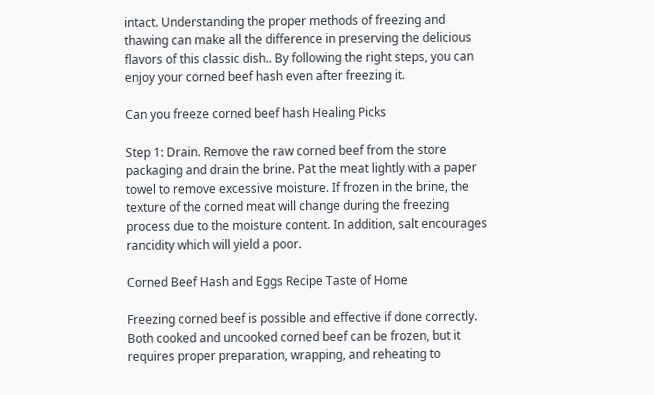intact. Understanding the proper methods of freezing and thawing can make all the difference in preserving the delicious flavors of this classic dish.. By following the right steps, you can enjoy your corned beef hash even after freezing it.

Can you freeze corned beef hash Healing Picks

Step 1: Drain. Remove the raw corned beef from the store packaging and drain the brine. Pat the meat lightly with a paper towel to remove excessive moisture. If frozen in the brine, the texture of the corned meat will change during the freezing process due to the moisture content. In addition, salt encourages rancidity which will yield a poor.

Corned Beef Hash and Eggs Recipe Taste of Home

Freezing corned beef is possible and effective if done correctly. Both cooked and uncooked corned beef can be frozen, but it requires proper preparation, wrapping, and reheating to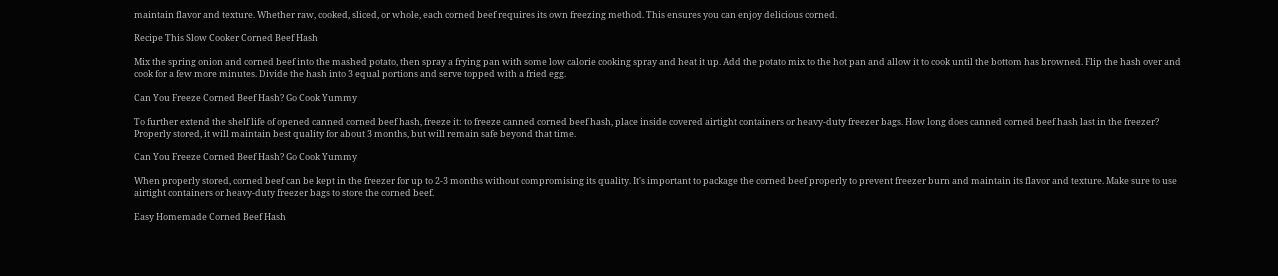maintain flavor and texture. Whether raw, cooked, sliced, or whole, each corned beef requires its own freezing method. This ensures you can enjoy delicious corned.

Recipe This Slow Cooker Corned Beef Hash

Mix the spring onion and corned beef into the mashed potato, then spray a frying pan with some low calorie cooking spray and heat it up. Add the potato mix to the hot pan and allow it to cook until the bottom has browned. Flip the hash over and cook for a few more minutes. Divide the hash into 3 equal portions and serve topped with a fried egg.

Can You Freeze Corned Beef Hash? Go Cook Yummy

To further extend the shelf life of opened canned corned beef hash, freeze it: to freeze canned corned beef hash, place inside covered airtight containers or heavy-duty freezer bags. How long does canned corned beef hash last in the freezer? Properly stored, it will maintain best quality for about 3 months, but will remain safe beyond that time.

Can You Freeze Corned Beef Hash? Go Cook Yummy

When properly stored, corned beef can be kept in the freezer for up to 2-3 months without compromising its quality. It's important to package the corned beef properly to prevent freezer burn and maintain its flavor and texture. Make sure to use airtight containers or heavy-duty freezer bags to store the corned beef.

Easy Homemade Corned Beef Hash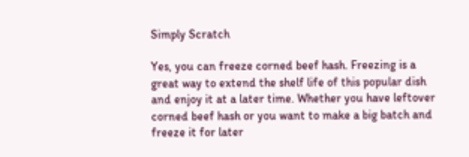Simply Scratch

Yes, you can freeze corned beef hash. Freezing is a great way to extend the shelf life of this popular dish and enjoy it at a later time. Whether you have leftover corned beef hash or you want to make a big batch and freeze it for later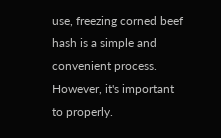use, freezing corned beef hash is a simple and convenient process. However, it's important to properly.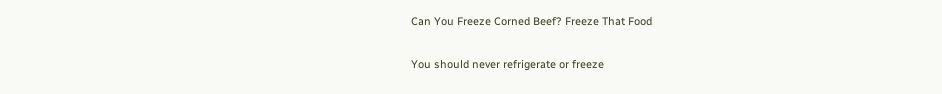Can You Freeze Corned Beef? Freeze That Food

You should never refrigerate or freeze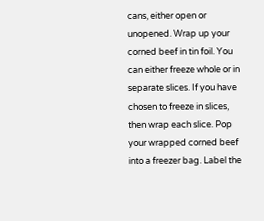cans, either open or unopened. Wrap up your corned beef in tin foil. You can either freeze whole or in separate slices. If you have chosen to freeze in slices, then wrap each slice. Pop your wrapped corned beef into a freezer bag. Label the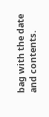bag with the date and contents.